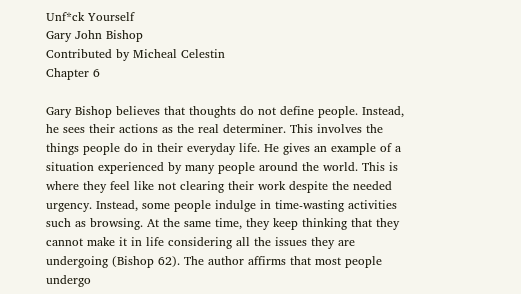Unf*ck Yourself
Gary John Bishop
Contributed by Micheal Celestin
Chapter 6

Gary Bishop believes that thoughts do not define people. Instead, he sees their actions as the real determiner. This involves the things people do in their everyday life. He gives an example of a situation experienced by many people around the world. This is where they feel like not clearing their work despite the needed urgency. Instead, some people indulge in time-wasting activities such as browsing. At the same time, they keep thinking that they cannot make it in life considering all the issues they are undergoing (Bishop 62). The author affirms that most people undergo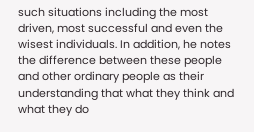such situations including the most driven, most successful and even the wisest individuals. In addition, he notes the difference between these people and other ordinary people as their understanding that what they think and what they do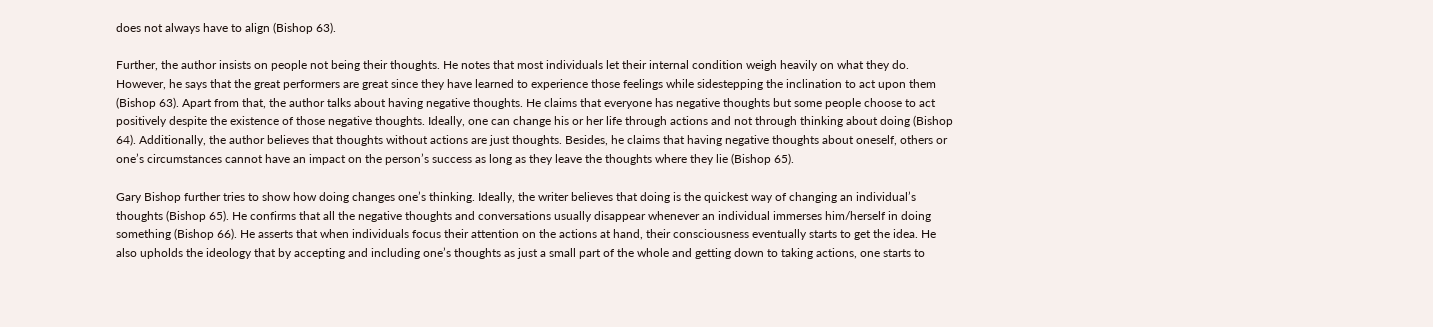does not always have to align (Bishop 63).

Further, the author insists on people not being their thoughts. He notes that most individuals let their internal condition weigh heavily on what they do. However, he says that the great performers are great since they have learned to experience those feelings while sidestepping the inclination to act upon them (Bishop 63). Apart from that, the author talks about having negative thoughts. He claims that everyone has negative thoughts but some people choose to act positively despite the existence of those negative thoughts. Ideally, one can change his or her life through actions and not through thinking about doing (Bishop 64). Additionally, the author believes that thoughts without actions are just thoughts. Besides, he claims that having negative thoughts about oneself, others or one’s circumstances cannot have an impact on the person’s success as long as they leave the thoughts where they lie (Bishop 65).

Gary Bishop further tries to show how doing changes one’s thinking. Ideally, the writer believes that doing is the quickest way of changing an individual’s thoughts (Bishop 65). He confirms that all the negative thoughts and conversations usually disappear whenever an individual immerses him/herself in doing something (Bishop 66). He asserts that when individuals focus their attention on the actions at hand, their consciousness eventually starts to get the idea. He also upholds the ideology that by accepting and including one’s thoughts as just a small part of the whole and getting down to taking actions, one starts to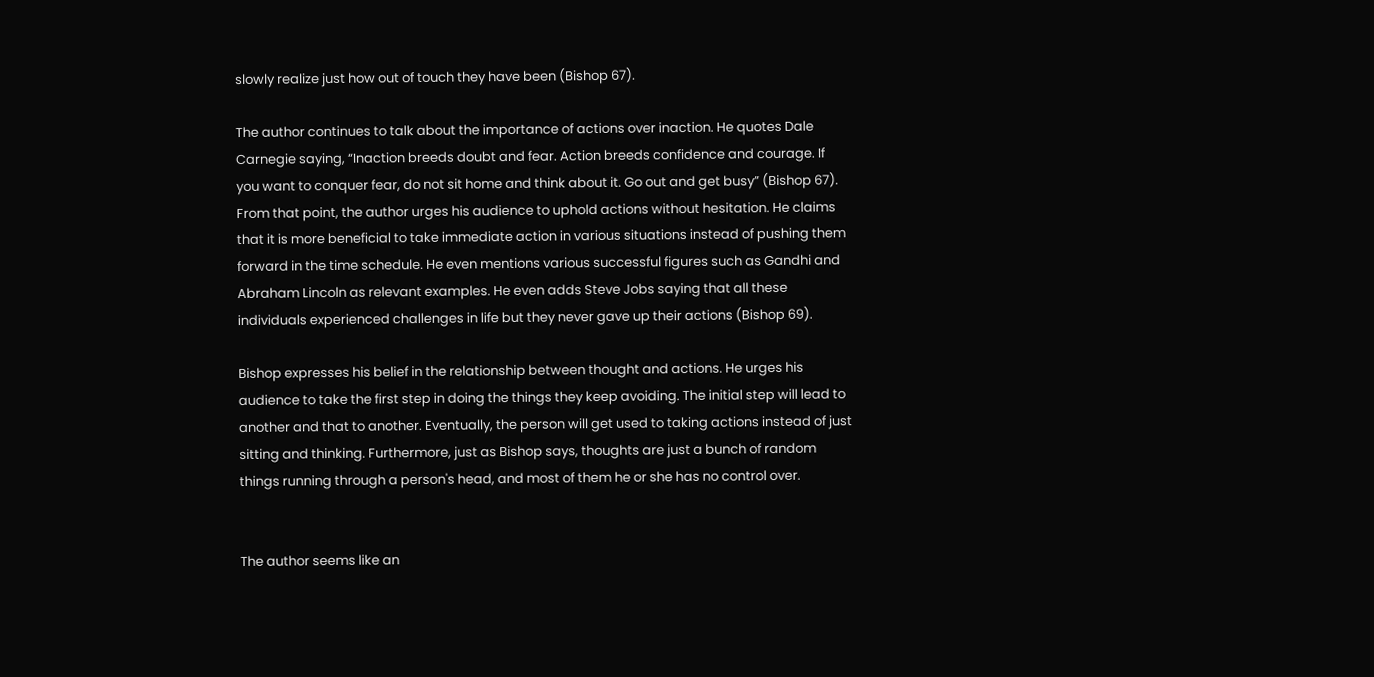slowly realize just how out of touch they have been (Bishop 67).

The author continues to talk about the importance of actions over inaction. He quotes Dale Carnegie saying, “Inaction breeds doubt and fear. Action breeds confidence and courage. If you want to conquer fear, do not sit home and think about it. Go out and get busy” (Bishop 67). From that point, the author urges his audience to uphold actions without hesitation. He claims that it is more beneficial to take immediate action in various situations instead of pushing them forward in the time schedule. He even mentions various successful figures such as Gandhi and Abraham Lincoln as relevant examples. He even adds Steve Jobs saying that all these individuals experienced challenges in life but they never gave up their actions (Bishop 69).

Bishop expresses his belief in the relationship between thought and actions. He urges his audience to take the first step in doing the things they keep avoiding. The initial step will lead to another and that to another. Eventually, the person will get used to taking actions instead of just sitting and thinking. Furthermore, just as Bishop says, thoughts are just a bunch of random things running through a person's head, and most of them he or she has no control over.


The author seems like an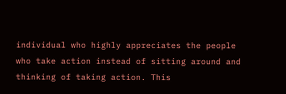individual who highly appreciates the people who take action instead of sitting around and thinking of taking action. This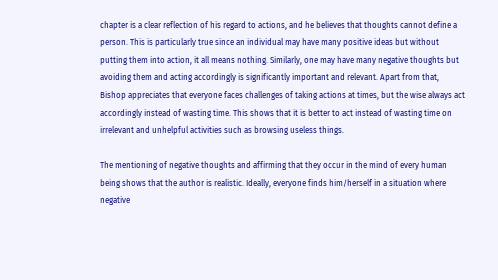chapter is a clear reflection of his regard to actions, and he believes that thoughts cannot define a person. This is particularly true since an individual may have many positive ideas but without putting them into action, it all means nothing. Similarly, one may have many negative thoughts but avoiding them and acting accordingly is significantly important and relevant. Apart from that, Bishop appreciates that everyone faces challenges of taking actions at times, but the wise always act accordingly instead of wasting time. This shows that it is better to act instead of wasting time on irrelevant and unhelpful activities such as browsing useless things.

The mentioning of negative thoughts and affirming that they occur in the mind of every human being shows that the author is realistic. Ideally, everyone finds him/herself in a situation where negative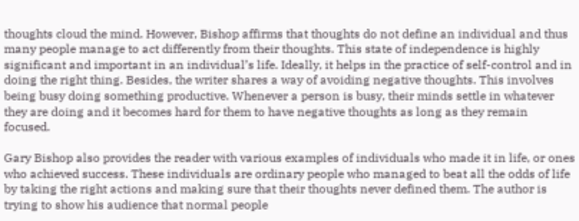thoughts cloud the mind. However, Bishop affirms that thoughts do not define an individual and thus many people manage to act differently from their thoughts. This state of independence is highly significant and important in an individual’s life. Ideally, it helps in the practice of self-control and in doing the right thing. Besides, the writer shares a way of avoiding negative thoughts. This involves being busy doing something productive. Whenever a person is busy, their minds settle in whatever they are doing and it becomes hard for them to have negative thoughts as long as they remain focused.

Gary Bishop also provides the reader with various examples of individuals who made it in life, or ones who achieved success. These individuals are ordinary people who managed to beat all the odds of life by taking the right actions and making sure that their thoughts never defined them. The author is trying to show his audience that normal people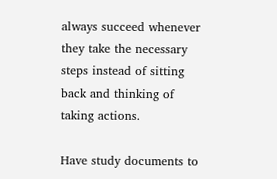always succeed whenever they take the necessary steps instead of sitting back and thinking of taking actions.

Have study documents to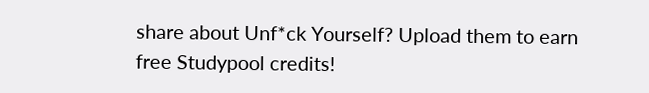share about Unf*ck Yourself? Upload them to earn free Studypool credits!